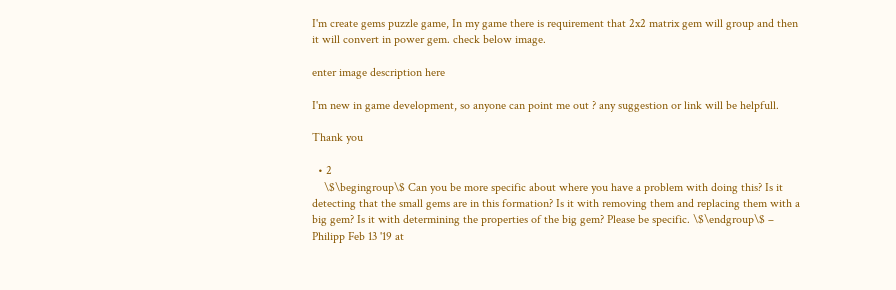I'm create gems puzzle game, In my game there is requirement that 2x2 matrix gem will group and then it will convert in power gem. check below image.

enter image description here

I'm new in game development, so anyone can point me out ? any suggestion or link will be helpfull.

Thank you

  • 2
    \$\begingroup\$ Can you be more specific about where you have a problem with doing this? Is it detecting that the small gems are in this formation? Is it with removing them and replacing them with a big gem? Is it with determining the properties of the big gem? Please be specific. \$\endgroup\$ – Philipp Feb 13 '19 at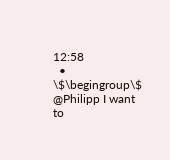12:58
  • \$\begingroup\$ @Philipp I want to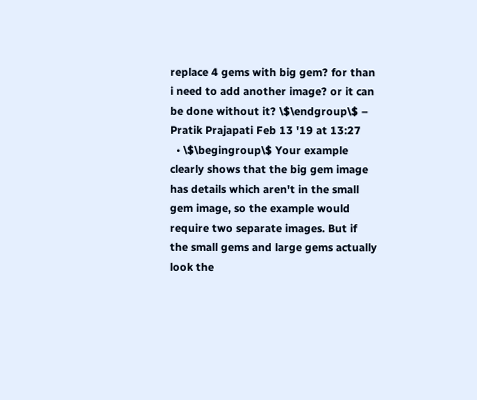replace 4 gems with big gem? for than i need to add another image? or it can be done without it? \$\endgroup\$ – Pratik Prajapati Feb 13 '19 at 13:27
  • \$\begingroup\$ Your example clearly shows that the big gem image has details which aren't in the small gem image, so the example would require two separate images. But if the small gems and large gems actually look the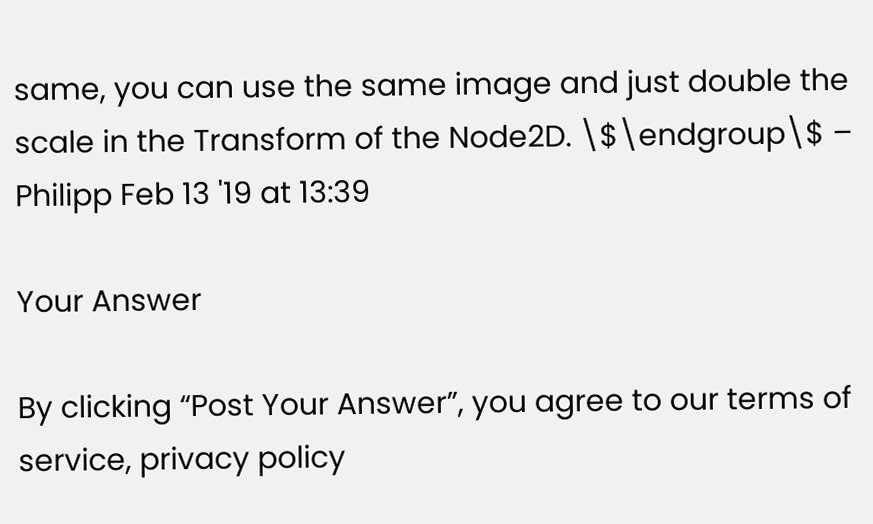same, you can use the same image and just double the scale in the Transform of the Node2D. \$\endgroup\$ – Philipp Feb 13 '19 at 13:39

Your Answer

By clicking “Post Your Answer”, you agree to our terms of service, privacy policy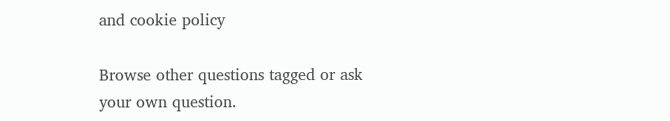and cookie policy

Browse other questions tagged or ask your own question.